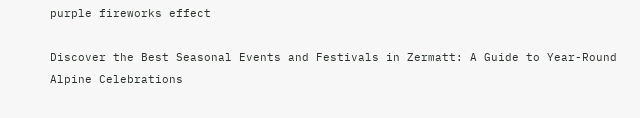purple fireworks effect

Discover the Best Seasonal Events and Festivals in Zermatt: A Guide to Year-Round Alpine Celebrations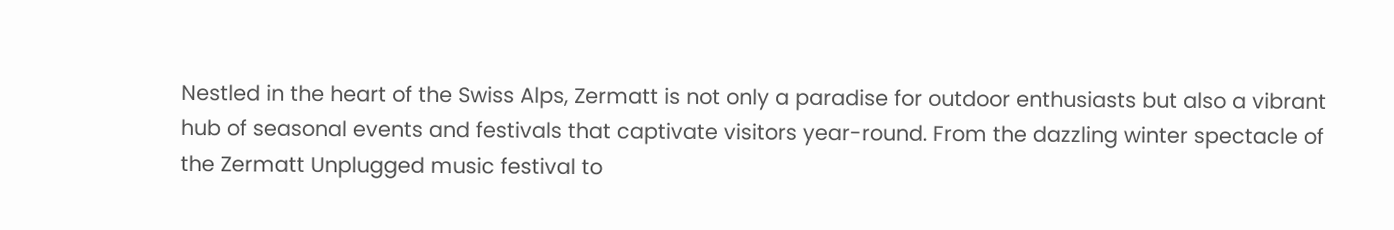Nestled in the heart of the Swiss Alps, Zermatt is not only a paradise for outdoor enthusiasts but also a vibrant hub of seasonal events and festivals that captivate visitors year-round. From the dazzling winter spectacle of the Zermatt Unplugged music festival to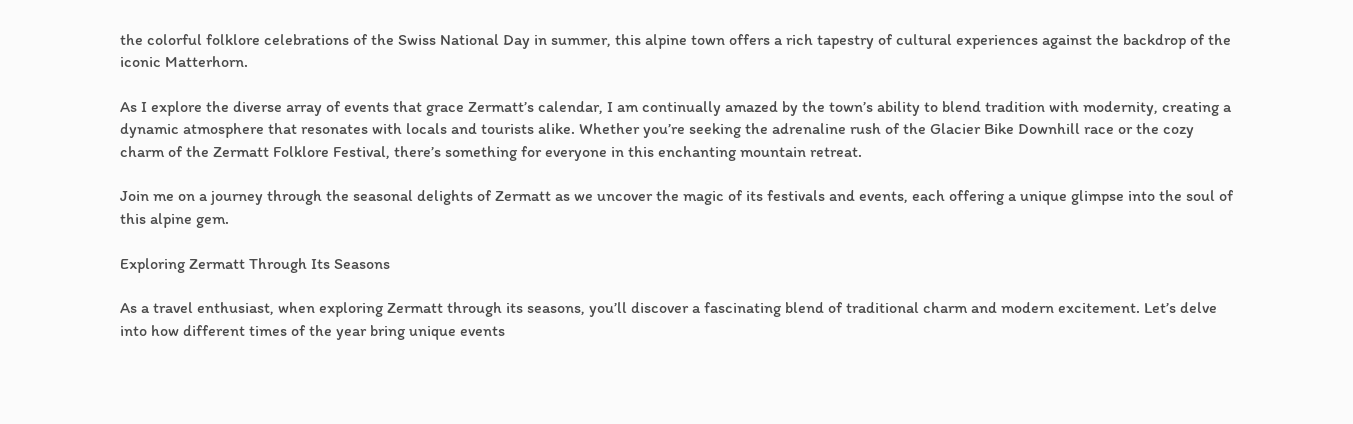the colorful folklore celebrations of the Swiss National Day in summer, this alpine town offers a rich tapestry of cultural experiences against the backdrop of the iconic Matterhorn.

As I explore the diverse array of events that grace Zermatt’s calendar, I am continually amazed by the town’s ability to blend tradition with modernity, creating a dynamic atmosphere that resonates with locals and tourists alike. Whether you’re seeking the adrenaline rush of the Glacier Bike Downhill race or the cozy charm of the Zermatt Folklore Festival, there’s something for everyone in this enchanting mountain retreat.

Join me on a journey through the seasonal delights of Zermatt as we uncover the magic of its festivals and events, each offering a unique glimpse into the soul of this alpine gem.

Exploring Zermatt Through Its Seasons

As a travel enthusiast, when exploring Zermatt through its seasons, you’ll discover a fascinating blend of traditional charm and modern excitement. Let’s delve into how different times of the year bring unique events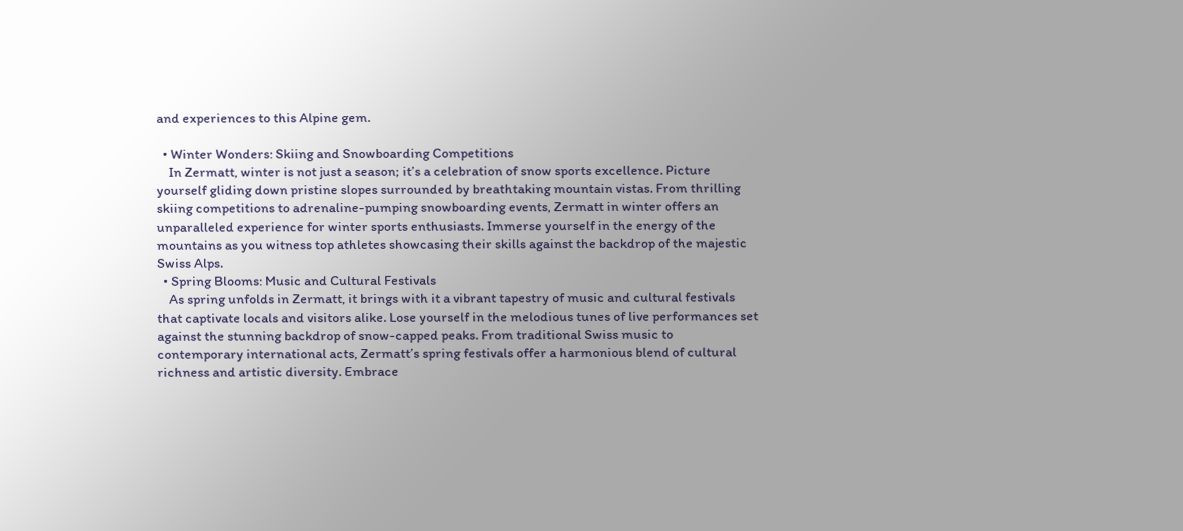and experiences to this Alpine gem.

  • Winter Wonders: Skiing and Snowboarding Competitions
    In Zermatt, winter is not just a season; it’s a celebration of snow sports excellence. Picture yourself gliding down pristine slopes surrounded by breathtaking mountain vistas. From thrilling skiing competitions to adrenaline-pumping snowboarding events, Zermatt in winter offers an unparalleled experience for winter sports enthusiasts. Immerse yourself in the energy of the mountains as you witness top athletes showcasing their skills against the backdrop of the majestic Swiss Alps.
  • Spring Blooms: Music and Cultural Festivals
    As spring unfolds in Zermatt, it brings with it a vibrant tapestry of music and cultural festivals that captivate locals and visitors alike. Lose yourself in the melodious tunes of live performances set against the stunning backdrop of snow-capped peaks. From traditional Swiss music to contemporary international acts, Zermatt’s spring festivals offer a harmonious blend of cultural richness and artistic diversity. Embrace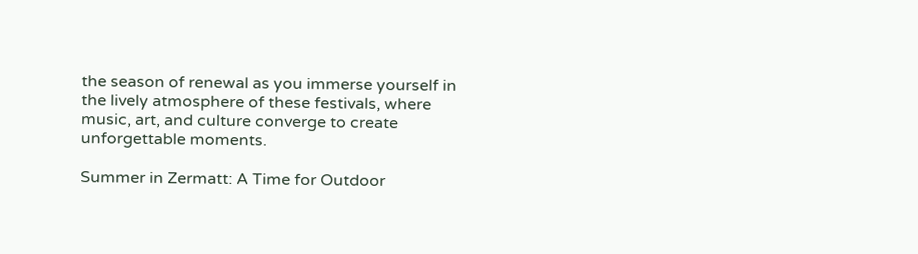the season of renewal as you immerse yourself in the lively atmosphere of these festivals, where music, art, and culture converge to create unforgettable moments.

Summer in Zermatt: A Time for Outdoor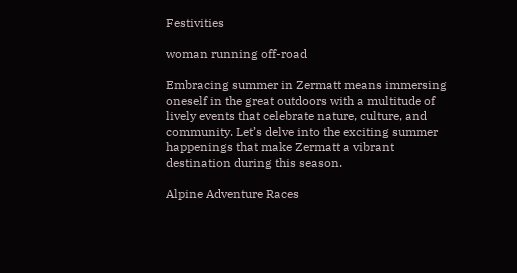Festivities

woman running off-road

Embracing summer in Zermatt means immersing oneself in the great outdoors with a multitude of lively events that celebrate nature, culture, and community. Let’s delve into the exciting summer happenings that make Zermatt a vibrant destination during this season.

Alpine Adventure Races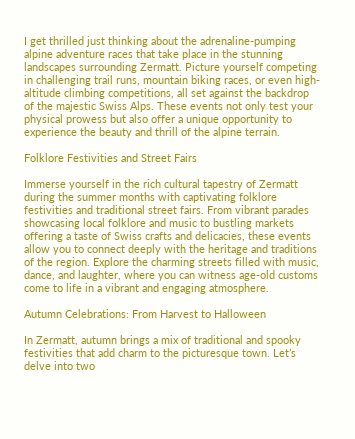I get thrilled just thinking about the adrenaline-pumping alpine adventure races that take place in the stunning landscapes surrounding Zermatt. Picture yourself competing in challenging trail runs, mountain biking races, or even high-altitude climbing competitions, all set against the backdrop of the majestic Swiss Alps. These events not only test your physical prowess but also offer a unique opportunity to experience the beauty and thrill of the alpine terrain.

Folklore Festivities and Street Fairs

Immerse yourself in the rich cultural tapestry of Zermatt during the summer months with captivating folklore festivities and traditional street fairs. From vibrant parades showcasing local folklore and music to bustling markets offering a taste of Swiss crafts and delicacies, these events allow you to connect deeply with the heritage and traditions of the region. Explore the charming streets filled with music, dance, and laughter, where you can witness age-old customs come to life in a vibrant and engaging atmosphere.

Autumn Celebrations: From Harvest to Halloween

In Zermatt, autumn brings a mix of traditional and spooky festivities that add charm to the picturesque town. Let’s delve into two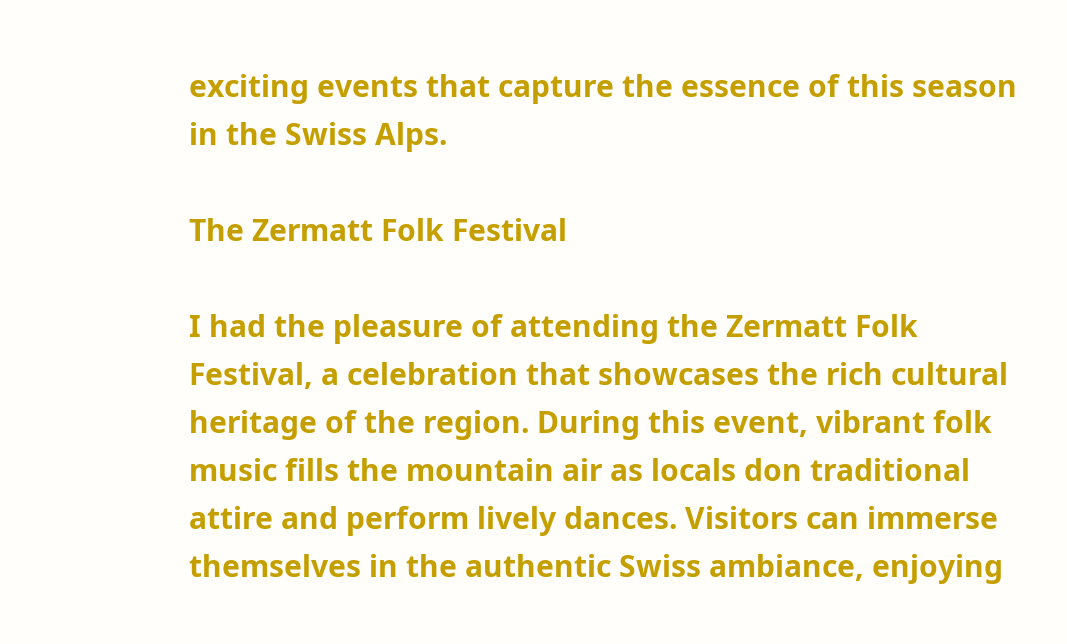exciting events that capture the essence of this season in the Swiss Alps.

The Zermatt Folk Festival

I had the pleasure of attending the Zermatt Folk Festival, a celebration that showcases the rich cultural heritage of the region. During this event, vibrant folk music fills the mountain air as locals don traditional attire and perform lively dances. Visitors can immerse themselves in the authentic Swiss ambiance, enjoying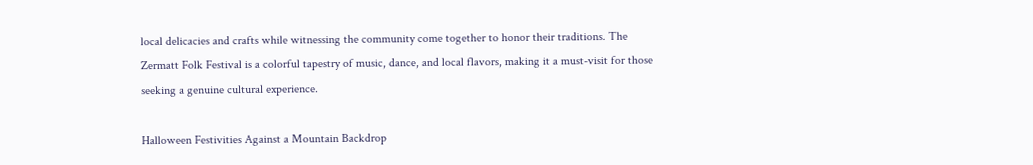local delicacies and crafts while witnessing the community come together to honor their traditions. The Zermatt Folk Festival is a colorful tapestry of music, dance, and local flavors, making it a must-visit for those seeking a genuine cultural experience.

Halloween Festivities Against a Mountain Backdrop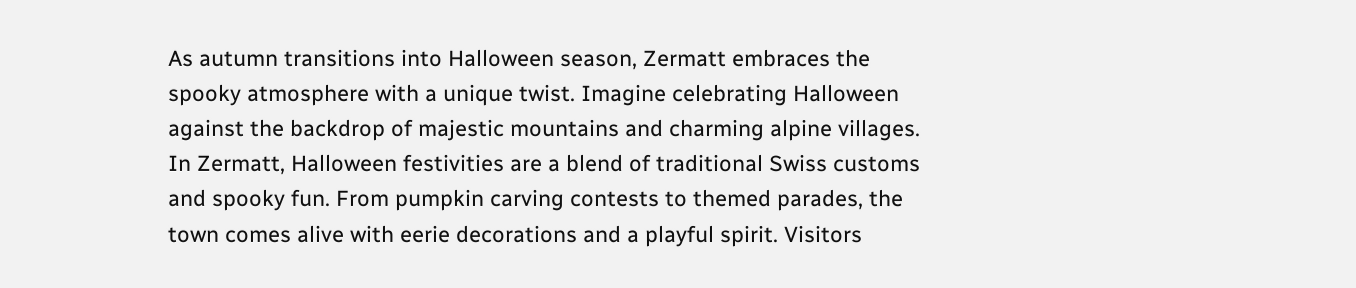As autumn transitions into Halloween season, Zermatt embraces the spooky atmosphere with a unique twist. Imagine celebrating Halloween against the backdrop of majestic mountains and charming alpine villages. In Zermatt, Halloween festivities are a blend of traditional Swiss customs and spooky fun. From pumpkin carving contests to themed parades, the town comes alive with eerie decorations and a playful spirit. Visitors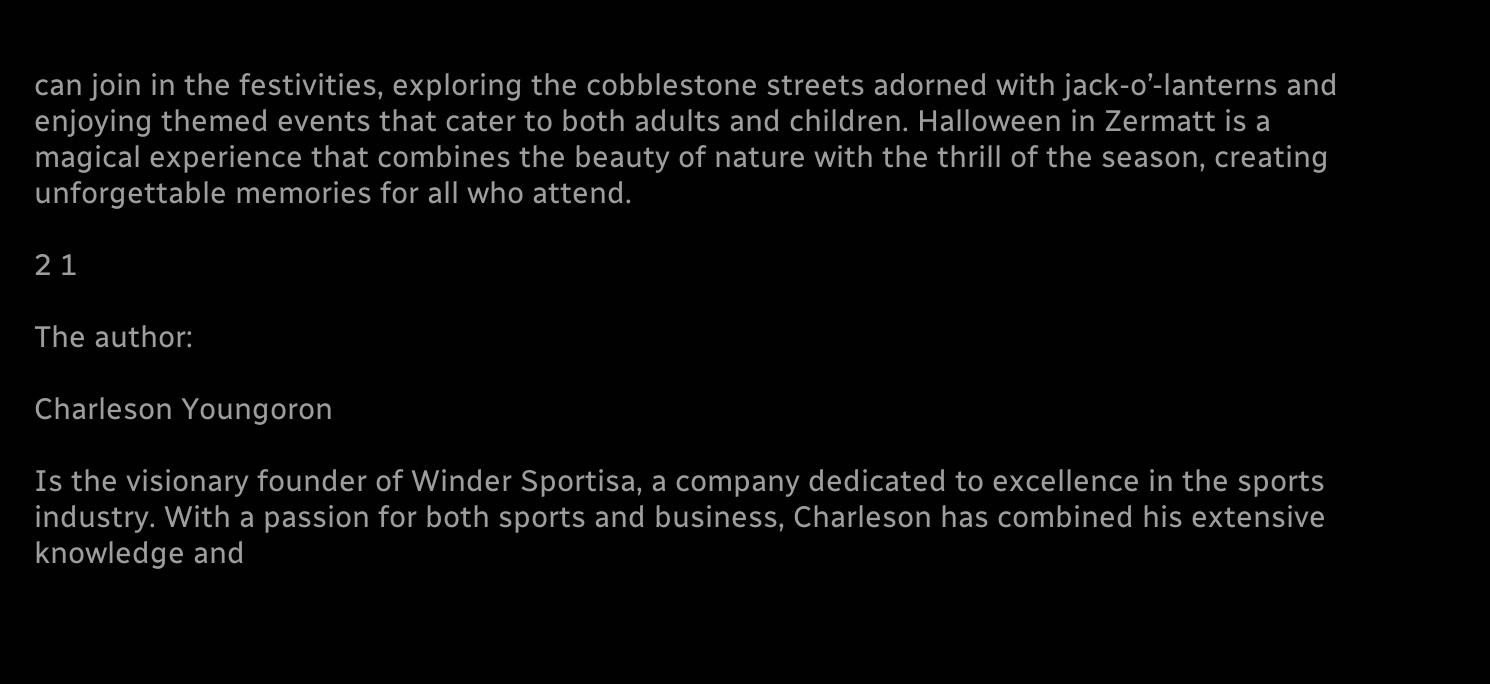can join in the festivities, exploring the cobblestone streets adorned with jack-o’-lanterns and enjoying themed events that cater to both adults and children. Halloween in Zermatt is a magical experience that combines the beauty of nature with the thrill of the season, creating unforgettable memories for all who attend.

2 1

The author:

Charleson Youngoron

Is the visionary founder of Winder Sportisa, a company dedicated to excellence in the sports industry. With a passion for both sports and business, Charleson has combined his extensive knowledge and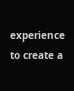experience to create a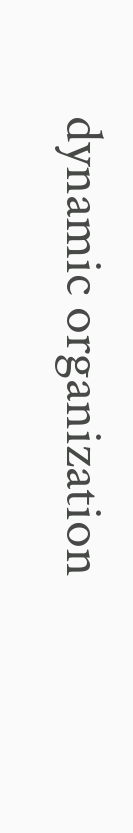dynamic organization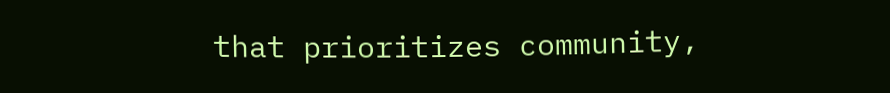that prioritizes community,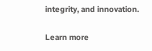integrity, and innovation.

Learn more